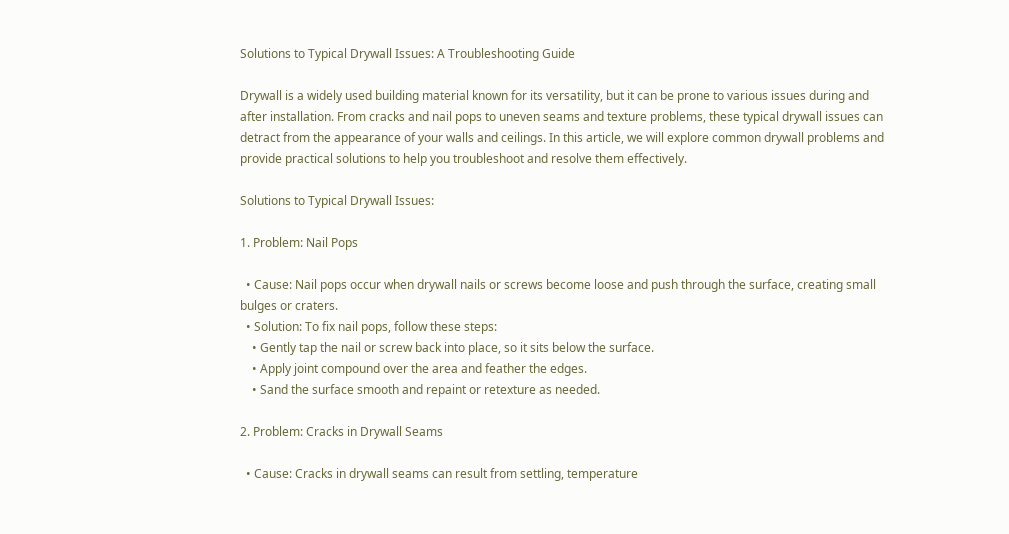Solutions to Typical Drywall Issues: A Troubleshooting Guide

Drywall is a widely used building material known for its versatility, but it can be prone to various issues during and after installation. From cracks and nail pops to uneven seams and texture problems, these typical drywall issues can detract from the appearance of your walls and ceilings. In this article, we will explore common drywall problems and provide practical solutions to help you troubleshoot and resolve them effectively.

Solutions to Typical Drywall Issues:

1. Problem: Nail Pops

  • Cause: Nail pops occur when drywall nails or screws become loose and push through the surface, creating small bulges or craters.
  • Solution: To fix nail pops, follow these steps:
    • Gently tap the nail or screw back into place, so it sits below the surface.
    • Apply joint compound over the area and feather the edges.
    • Sand the surface smooth and repaint or retexture as needed.

2. Problem: Cracks in Drywall Seams

  • Cause: Cracks in drywall seams can result from settling, temperature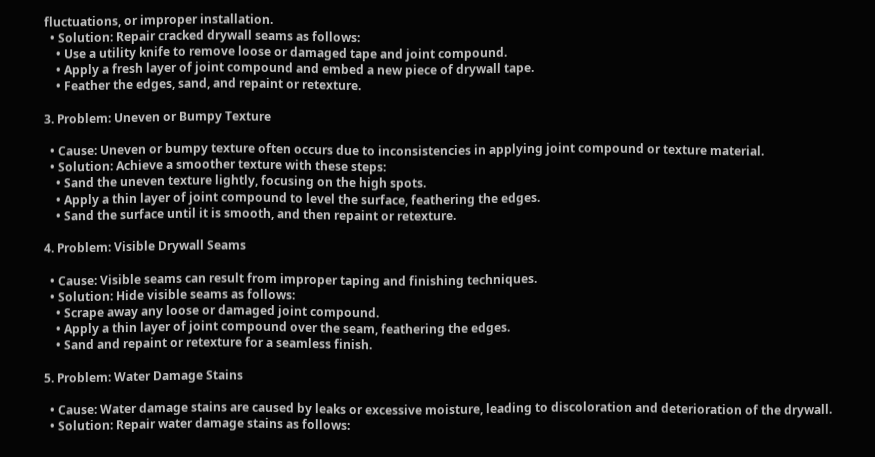fluctuations, or improper installation.
  • Solution: Repair cracked drywall seams as follows:
    • Use a utility knife to remove loose or damaged tape and joint compound.
    • Apply a fresh layer of joint compound and embed a new piece of drywall tape.
    • Feather the edges, sand, and repaint or retexture.

3. Problem: Uneven or Bumpy Texture

  • Cause: Uneven or bumpy texture often occurs due to inconsistencies in applying joint compound or texture material.
  • Solution: Achieve a smoother texture with these steps:
    • Sand the uneven texture lightly, focusing on the high spots.
    • Apply a thin layer of joint compound to level the surface, feathering the edges.
    • Sand the surface until it is smooth, and then repaint or retexture.

4. Problem: Visible Drywall Seams

  • Cause: Visible seams can result from improper taping and finishing techniques.
  • Solution: Hide visible seams as follows:
    • Scrape away any loose or damaged joint compound.
    • Apply a thin layer of joint compound over the seam, feathering the edges.
    • Sand and repaint or retexture for a seamless finish.

5. Problem: Water Damage Stains

  • Cause: Water damage stains are caused by leaks or excessive moisture, leading to discoloration and deterioration of the drywall.
  • Solution: Repair water damage stains as follows: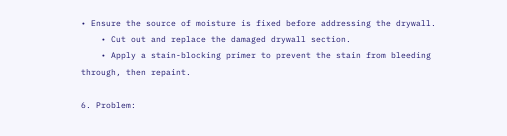• Ensure the source of moisture is fixed before addressing the drywall.
    • Cut out and replace the damaged drywall section.
    • Apply a stain-blocking primer to prevent the stain from bleeding through, then repaint.

6. Problem: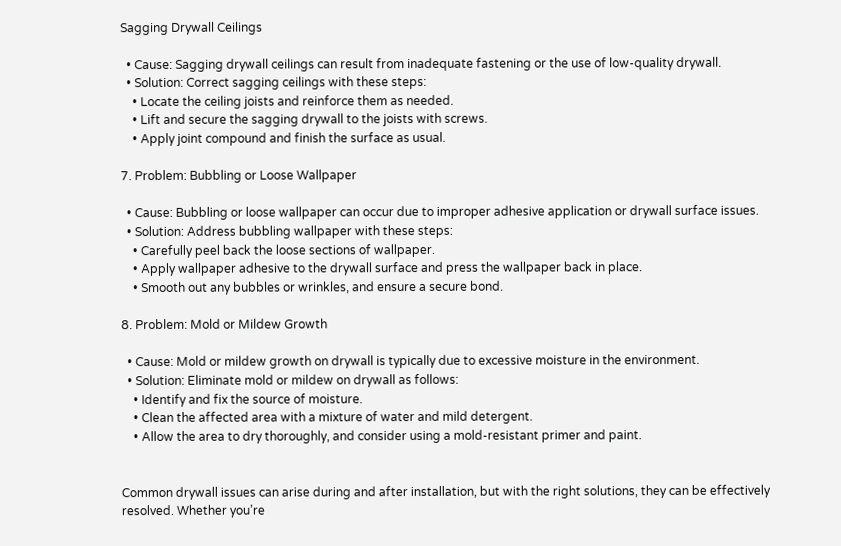Sagging Drywall Ceilings

  • Cause: Sagging drywall ceilings can result from inadequate fastening or the use of low-quality drywall.
  • Solution: Correct sagging ceilings with these steps:
    • Locate the ceiling joists and reinforce them as needed.
    • Lift and secure the sagging drywall to the joists with screws.
    • Apply joint compound and finish the surface as usual.

7. Problem: Bubbling or Loose Wallpaper

  • Cause: Bubbling or loose wallpaper can occur due to improper adhesive application or drywall surface issues.
  • Solution: Address bubbling wallpaper with these steps:
    • Carefully peel back the loose sections of wallpaper.
    • Apply wallpaper adhesive to the drywall surface and press the wallpaper back in place.
    • Smooth out any bubbles or wrinkles, and ensure a secure bond.

8. Problem: Mold or Mildew Growth

  • Cause: Mold or mildew growth on drywall is typically due to excessive moisture in the environment.
  • Solution: Eliminate mold or mildew on drywall as follows:
    • Identify and fix the source of moisture.
    • Clean the affected area with a mixture of water and mild detergent.
    • Allow the area to dry thoroughly, and consider using a mold-resistant primer and paint.


Common drywall issues can arise during and after installation, but with the right solutions, they can be effectively resolved. Whether you’re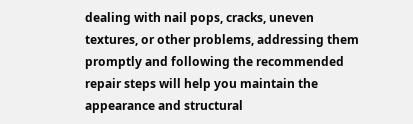dealing with nail pops, cracks, uneven textures, or other problems, addressing them promptly and following the recommended repair steps will help you maintain the appearance and structural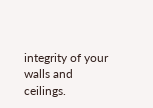integrity of your walls and ceilings.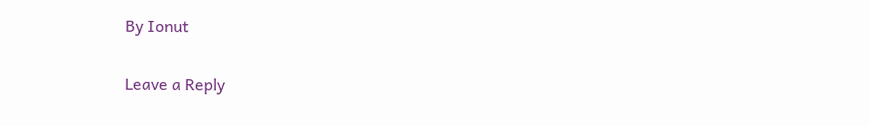By Ionut

Leave a Reply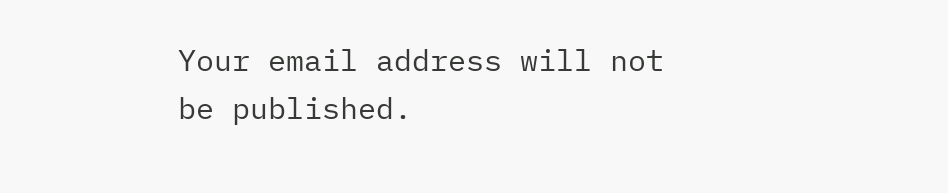Your email address will not be published.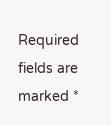Required fields are marked *